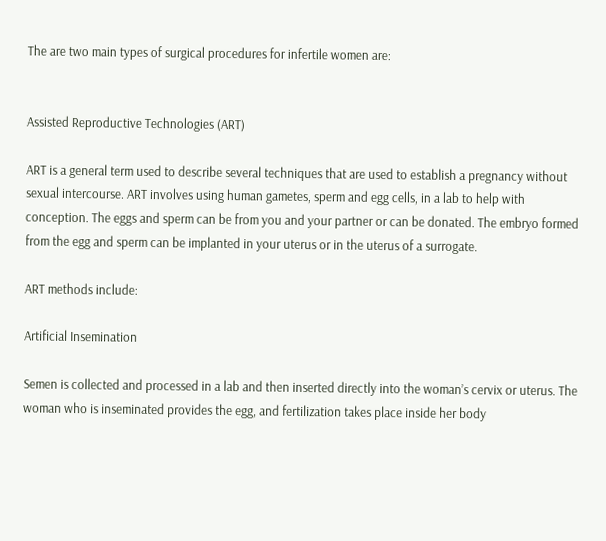The are two main types of surgical procedures for infertile women are:


Assisted Reproductive Technologies (ART)

ART is a general term used to describe several techniques that are used to establish a pregnancy without sexual intercourse. ART involves using human gametes, sperm and egg cells, in a lab to help with conception. The eggs and sperm can be from you and your partner or can be donated. The embryo formed from the egg and sperm can be implanted in your uterus or in the uterus of a surrogate.

ART methods include:

Artificial Insemination

Semen is collected and processed in a lab and then inserted directly into the woman’s cervix or uterus. The woman who is inseminated provides the egg, and fertilization takes place inside her body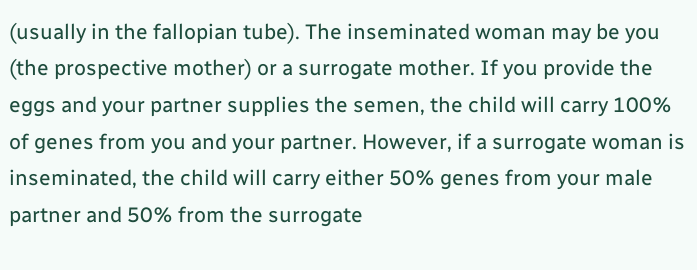(usually in the fallopian tube). The inseminated woman may be you (the prospective mother) or a surrogate mother. If you provide the eggs and your partner supplies the semen, the child will carry 100% of genes from you and your partner. However, if a surrogate woman is inseminated, the child will carry either 50% genes from your male partner and 50% from the surrogate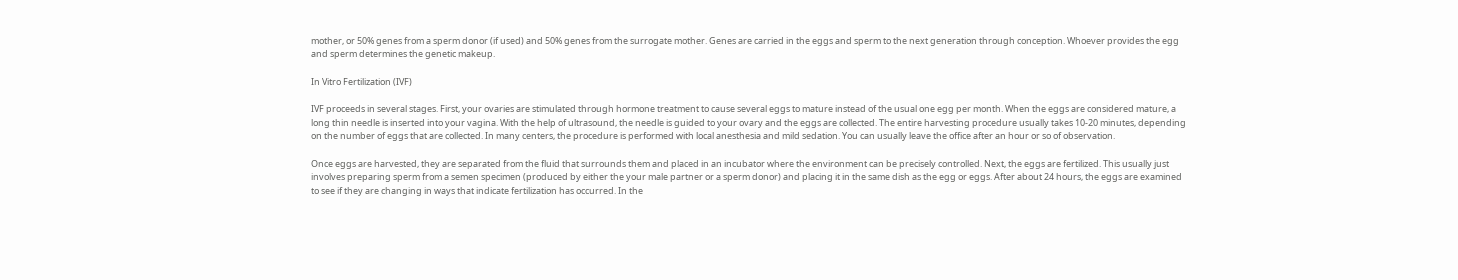mother, or 50% genes from a sperm donor (if used) and 50% genes from the surrogate mother. Genes are carried in the eggs and sperm to the next generation through conception. Whoever provides the egg and sperm determines the genetic makeup.

In Vitro Fertilization (IVF)

IVF proceeds in several stages. First, your ovaries are stimulated through hormone treatment to cause several eggs to mature instead of the usual one egg per month. When the eggs are considered mature, a long thin needle is inserted into your vagina. With the help of ultrasound, the needle is guided to your ovary and the eggs are collected. The entire harvesting procedure usually takes 10-20 minutes, depending on the number of eggs that are collected. In many centers, the procedure is performed with local anesthesia and mild sedation. You can usually leave the office after an hour or so of observation.

Once eggs are harvested, they are separated from the fluid that surrounds them and placed in an incubator where the environment can be precisely controlled. Next, the eggs are fertilized. This usually just involves preparing sperm from a semen specimen (produced by either the your male partner or a sperm donor) and placing it in the same dish as the egg or eggs. After about 24 hours, the eggs are examined to see if they are changing in ways that indicate fertilization has occurred. In the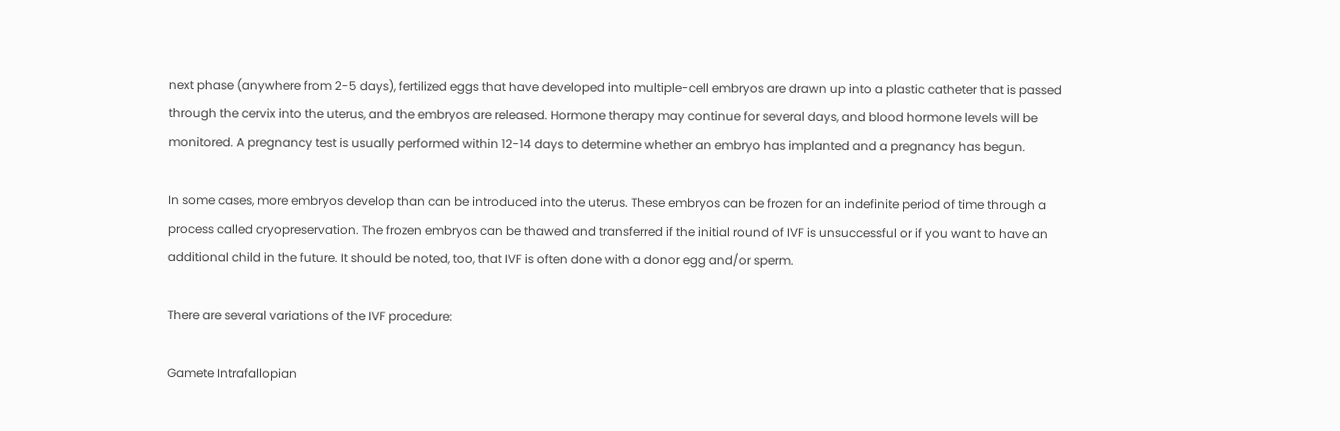next phase (anywhere from 2-5 days), fertilized eggs that have developed into multiple-cell embryos are drawn up into a plastic catheter that is passed through the cervix into the uterus, and the embryos are released. Hormone therapy may continue for several days, and blood hormone levels will be monitored. A pregnancy test is usually performed within 12-14 days to determine whether an embryo has implanted and a pregnancy has begun.

In some cases, more embryos develop than can be introduced into the uterus. These embryos can be frozen for an indefinite period of time through a process called cryopreservation. The frozen embryos can be thawed and transferred if the initial round of IVF is unsuccessful or if you want to have an additional child in the future. It should be noted, too, that IVF is often done with a donor egg and/or sperm.

There are several variations of the IVF procedure:

Gamete Intrafallopian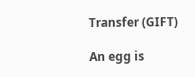Transfer (GIFT)

An egg is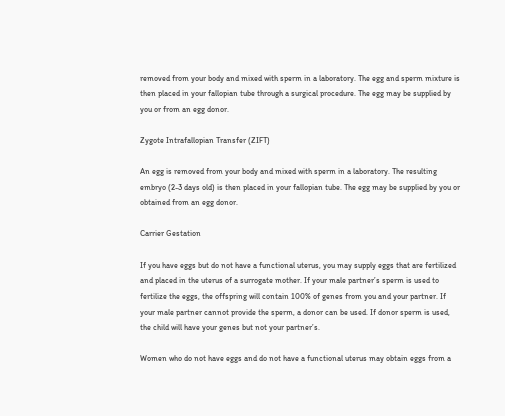removed from your body and mixed with sperm in a laboratory. The egg and sperm mixture is then placed in your fallopian tube through a surgical procedure. The egg may be supplied by you or from an egg donor.

Zygote Intrafallopian Transfer (ZIFT)

An egg is removed from your body and mixed with sperm in a laboratory. The resulting embryo (2-3 days old) is then placed in your fallopian tube. The egg may be supplied by you or obtained from an egg donor.

Carrier Gestation

If you have eggs but do not have a functional uterus, you may supply eggs that are fertilized and placed in the uterus of a surrogate mother. If your male partner’s sperm is used to fertilize the eggs, the offspring will contain 100% of genes from you and your partner. If your male partner cannot provide the sperm, a donor can be used. If donor sperm is used, the child will have your genes but not your partner’s.

Women who do not have eggs and do not have a functional uterus may obtain eggs from a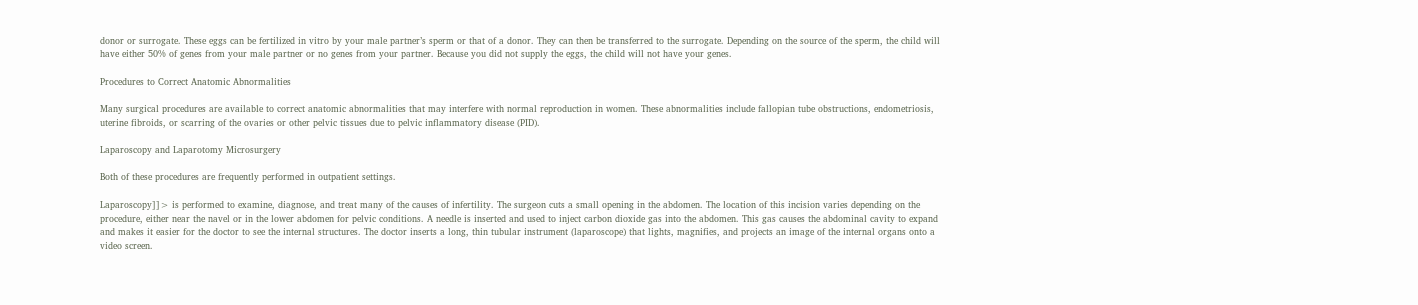donor or surrogate. These eggs can be fertilized in vitro by your male partner’s sperm or that of a donor. They can then be transferred to the surrogate. Depending on the source of the sperm, the child will have either 50% of genes from your male partner or no genes from your partner. Because you did not supply the eggs, the child will not have your genes.

Procedures to Correct Anatomic Abnormalities

Many surgical procedures are available to correct anatomic abnormalities that may interfere with normal reproduction in women. These abnormalities include fallopian tube obstructions, endometriosis, uterine fibroids, or scarring of the ovaries or other pelvic tissues due to pelvic inflammatory disease (PID).

Laparoscopy and Laparotomy Microsurgery

Both of these procedures are frequently performed in outpatient settings.

Laparoscopy]]> is performed to examine, diagnose, and treat many of the causes of infertility. The surgeon cuts a small opening in the abdomen. The location of this incision varies depending on the procedure, either near the navel or in the lower abdomen for pelvic conditions. A needle is inserted and used to inject carbon dioxide gas into the abdomen. This gas causes the abdominal cavity to expand and makes it easier for the doctor to see the internal structures. The doctor inserts a long, thin tubular instrument (laparoscope) that lights, magnifies, and projects an image of the internal organs onto a video screen.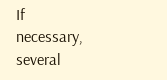If necessary, several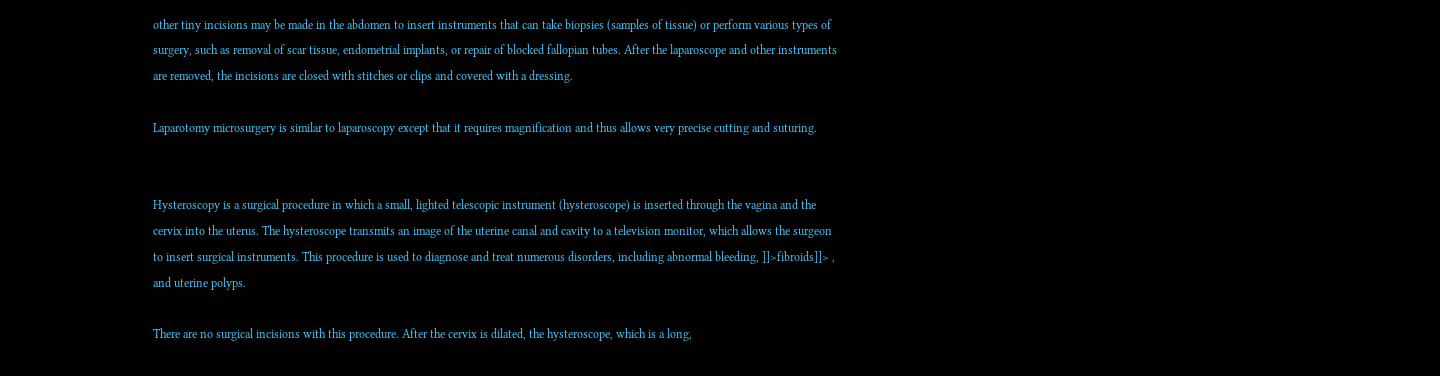other tiny incisions may be made in the abdomen to insert instruments that can take biopsies (samples of tissue) or perform various types of surgery, such as removal of scar tissue, endometrial implants, or repair of blocked fallopian tubes. After the laparoscope and other instruments are removed, the incisions are closed with stitches or clips and covered with a dressing.

Laparotomy microsurgery is similar to laparoscopy except that it requires magnification and thus allows very precise cutting and suturing.


Hysteroscopy is a surgical procedure in which a small, lighted telescopic instrument (hysteroscope) is inserted through the vagina and the cervix into the uterus. The hysteroscope transmits an image of the uterine canal and cavity to a television monitor, which allows the surgeon to insert surgical instruments. This procedure is used to diagnose and treat numerous disorders, including abnormal bleeding, ]]>fibroids]]> , and uterine polyps.

There are no surgical incisions with this procedure. After the cervix is dilated, the hysteroscope, which is a long,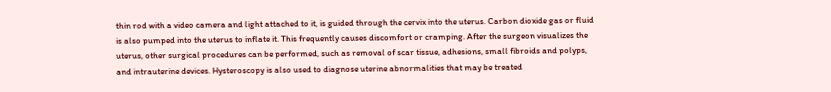thin rod with a video camera and light attached to it, is guided through the cervix into the uterus. Carbon dioxide gas or fluid is also pumped into the uterus to inflate it. This frequently causes discomfort or cramping. After the surgeon visualizes the uterus, other surgical procedures can be performed, such as removal of scar tissue, adhesions, small fibroids and polyps, and intrauterine devices. Hysteroscopy is also used to diagnose uterine abnormalities that may be treated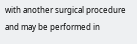with another surgical procedure and may be performed in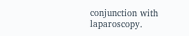conjunction with laparoscopy.